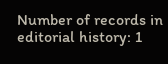Number of records in editorial history: 1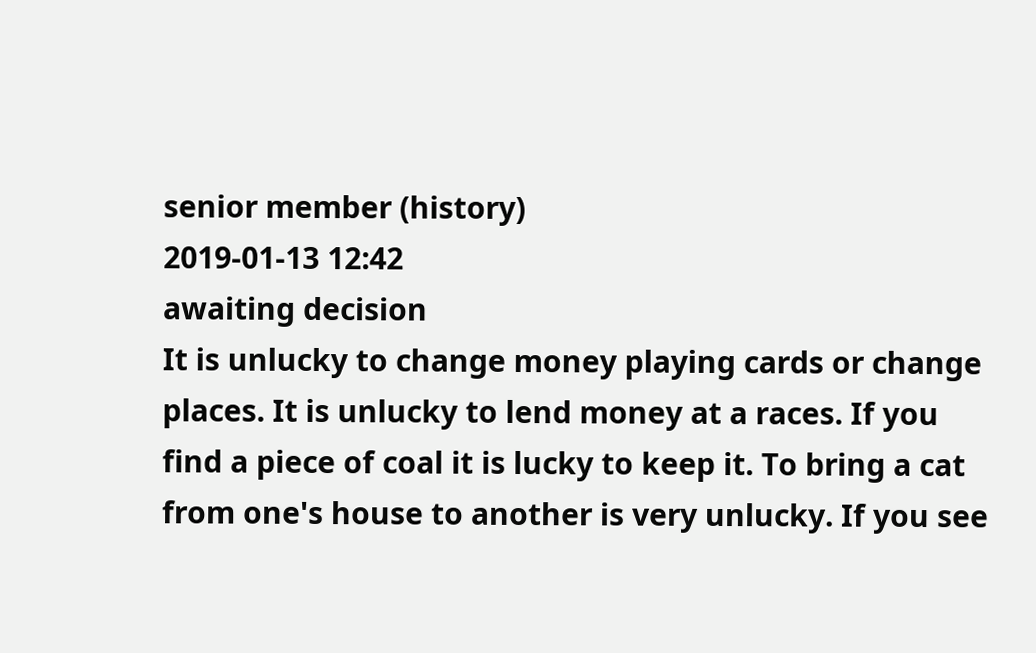senior member (history)
2019-01-13 12:42
awaiting decision
It is unlucky to change money playing cards or change places. It is unlucky to lend money at a races. If you find a piece of coal it is lucky to keep it. To bring a cat from one's house to another is very unlucky. If you see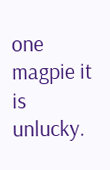one magpie it is unlucky.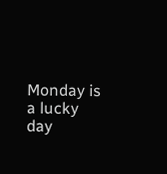Monday is a lucky day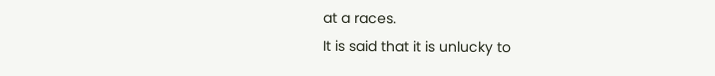at a races.
It is said that it is unlucky to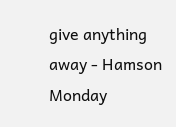give anything away - Hamson Monday